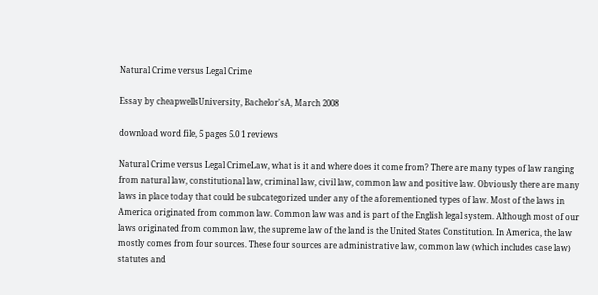Natural Crime versus Legal Crime

Essay by cheapwellsUniversity, Bachelor'sA, March 2008

download word file, 5 pages 5.0 1 reviews

Natural Crime versus Legal CrimeLaw, what is it and where does it come from? There are many types of law ranging from natural law, constitutional law, criminal law, civil law, common law and positive law. Obviously there are many laws in place today that could be subcategorized under any of the aforementioned types of law. Most of the laws in America originated from common law. Common law was and is part of the English legal system. Although most of our laws originated from common law, the supreme law of the land is the United States Constitution. In America, the law mostly comes from four sources. These four sources are administrative law, common law (which includes case law) statutes and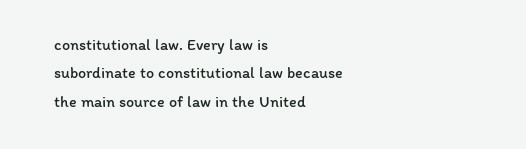constitutional law. Every law is subordinate to constitutional law because the main source of law in the United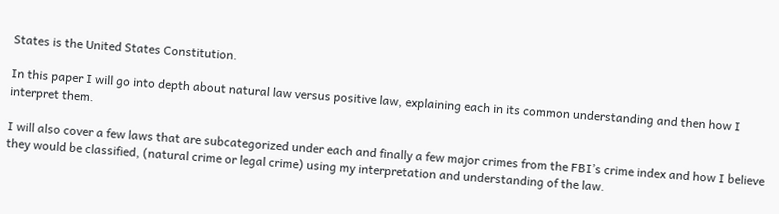States is the United States Constitution.

In this paper I will go into depth about natural law versus positive law, explaining each in its common understanding and then how I interpret them.

I will also cover a few laws that are subcategorized under each and finally a few major crimes from the FBI’s crime index and how I believe they would be classified, (natural crime or legal crime) using my interpretation and understanding of the law.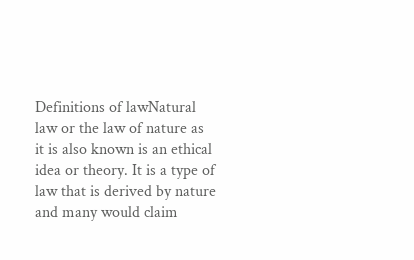Definitions of lawNatural law or the law of nature as it is also known is an ethical idea or theory. It is a type of law that is derived by nature and many would claim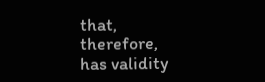that, therefore, has validity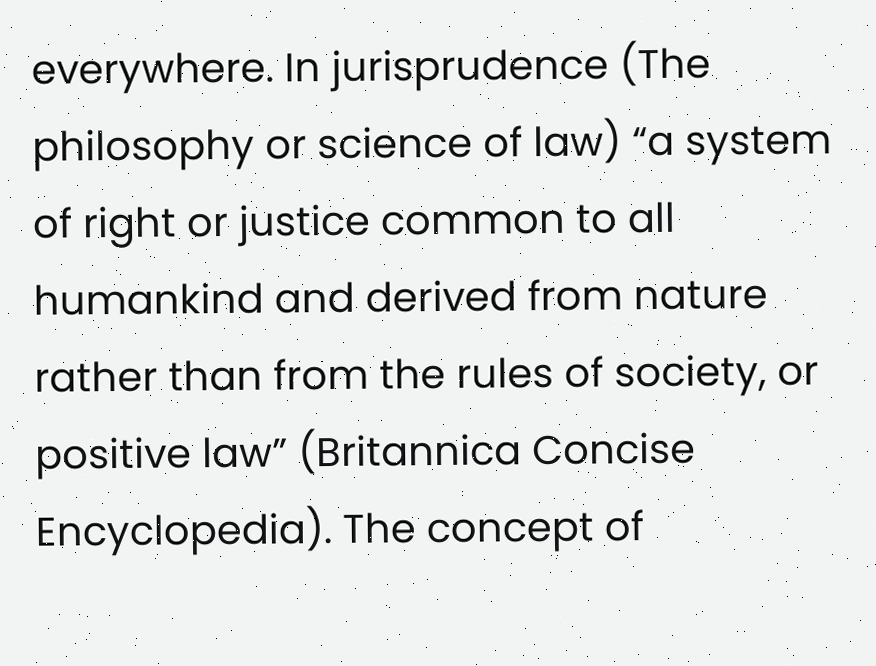everywhere. In jurisprudence (The philosophy or science of law) “a system of right or justice common to all humankind and derived from nature rather than from the rules of society, or positive law” (Britannica Concise Encyclopedia). The concept of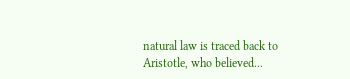natural law is traced back to Aristotle, who believed...